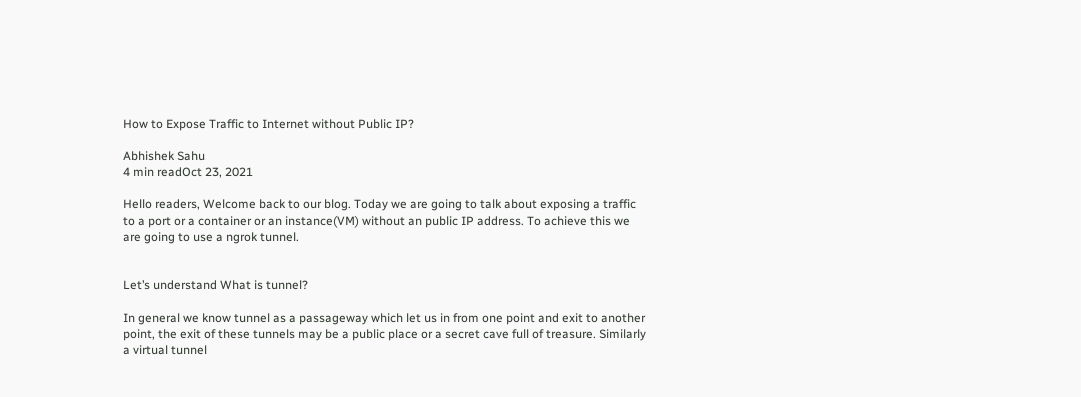How to Expose Traffic to Internet without Public IP?

Abhishek Sahu
4 min readOct 23, 2021

Hello readers, Welcome back to our blog. Today we are going to talk about exposing a traffic to a port or a container or an instance(VM) without an public IP address. To achieve this we are going to use a ngrok tunnel.


Let’s understand What is tunnel?

In general we know tunnel as a passageway which let us in from one point and exit to another point, the exit of these tunnels may be a public place or a secret cave full of treasure. Similarly a virtual tunnel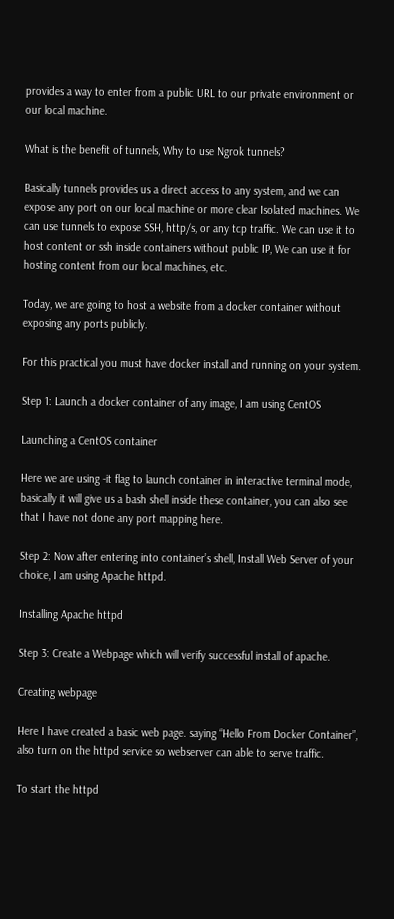provides a way to enter from a public URL to our private environment or our local machine.

What is the benefit of tunnels, Why to use Ngrok tunnels?

Basically tunnels provides us a direct access to any system, and we can expose any port on our local machine or more clear Isolated machines. We can use tunnels to expose SSH, http/s, or any tcp traffic. We can use it to host content or ssh inside containers without public IP, We can use it for hosting content from our local machines, etc.

Today, we are going to host a website from a docker container without exposing any ports publicly.

For this practical you must have docker install and running on your system.

Step 1: Launch a docker container of any image, I am using CentOS

Launching a CentOS container

Here we are using -it flag to launch container in interactive terminal mode, basically it will give us a bash shell inside these container, you can also see that I have not done any port mapping here.

Step 2: Now after entering into container’s shell, Install Web Server of your choice, I am using Apache httpd.

Installing Apache httpd

Step 3: Create a Webpage which will verify successful install of apache.

Creating webpage

Here I have created a basic web page. saying “Hello From Docker Container”, also turn on the httpd service so webserver can able to serve traffic.

To start the httpd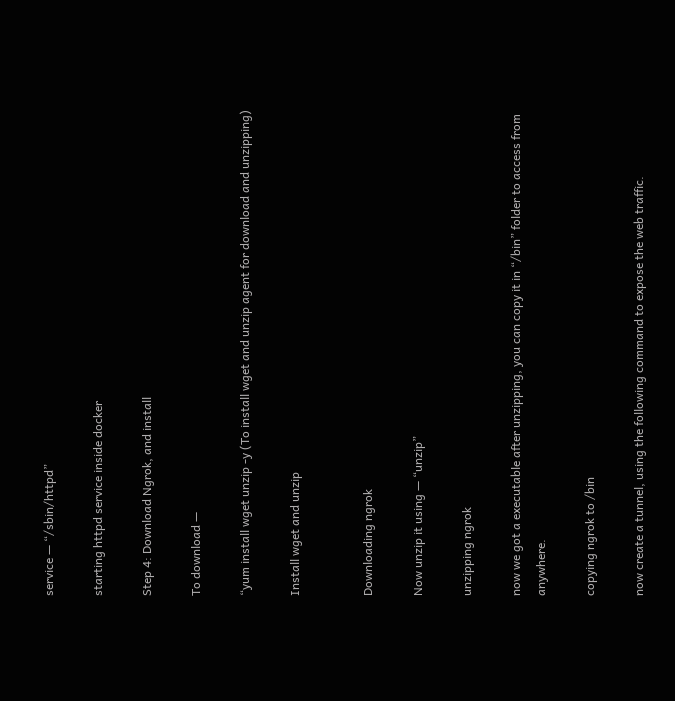service — “/sbin/httpd”

starting httpd service inside docker

Step 4: Download Ngrok, and install

To download —

“yum install wget unzip -y (To install wget and unzip agent for download and unzipping)

Install wget and unzip


Downloading ngrok

Now unzip it using — “unzip”

unzipping ngrok

now we got a executable after unzipping, you can copy it in “/bin” folder to access from anywhere.

copying ngrok to /bin

now create a tunnel, using the following command to expose the web traffic.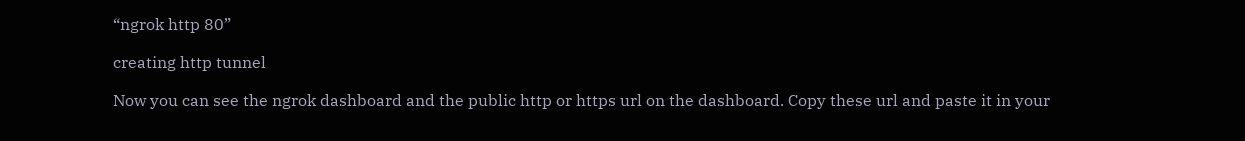“ngrok http 80”

creating http tunnel

Now you can see the ngrok dashboard and the public http or https url on the dashboard. Copy these url and paste it in your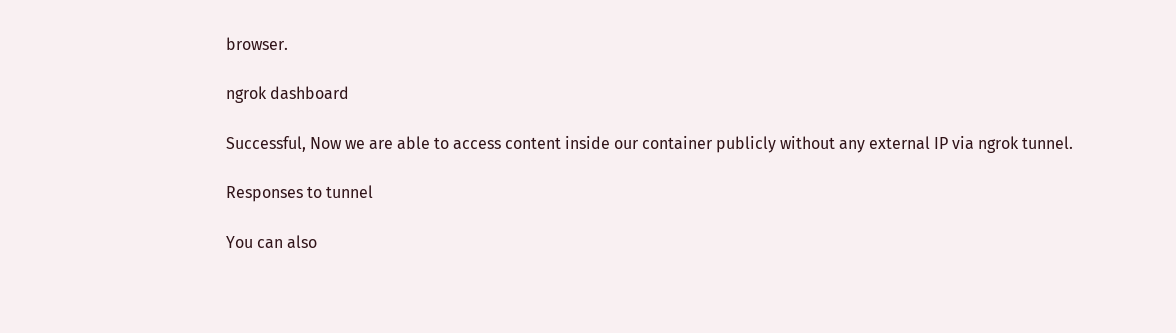browser.

ngrok dashboard

Successful, Now we are able to access content inside our container publicly without any external IP via ngrok tunnel.

Responses to tunnel

You can also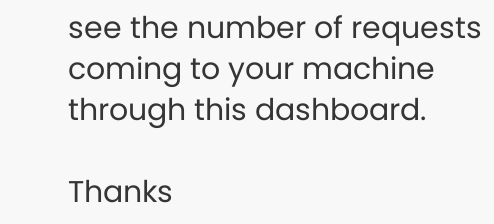see the number of requests coming to your machine through this dashboard.

Thanks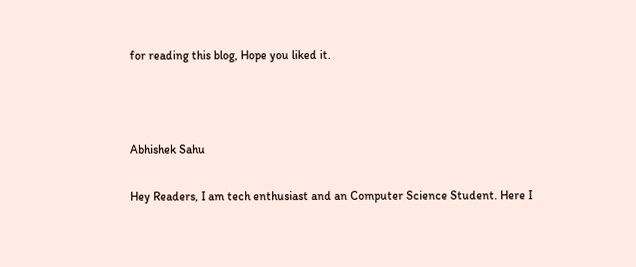for reading this blog, Hope you liked it.



Abhishek Sahu

Hey Readers, I am tech enthusiast and an Computer Science Student. Here I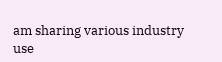am sharing various industry use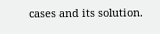cases and its solution.